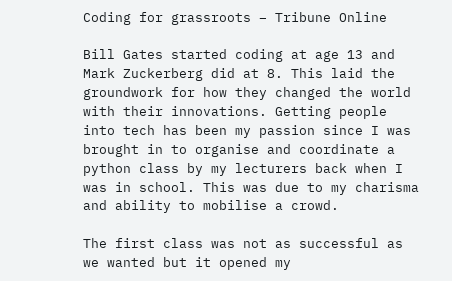Coding for grassroots – Tribune Online

Bill Gates started coding at age 13 and Mark Zuckerberg did at 8. This laid the groundwork for how they changed the world with their innovations. Getting people into tech has been my passion since I was brought in to organise and coordinate a python class by my lecturers back when I was in school. This was due to my charisma and ability to mobilise a crowd.

The first class was not as successful as we wanted but it opened my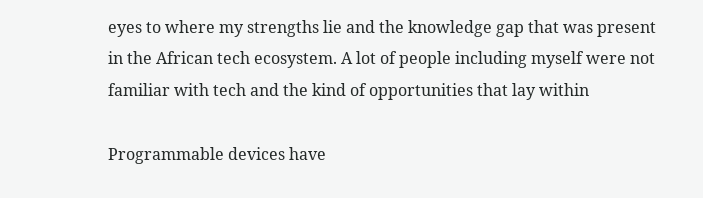eyes to where my strengths lie and the knowledge gap that was present in the African tech ecosystem. A lot of people including myself were not familiar with tech and the kind of opportunities that lay within

Programmable devices have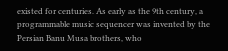existed for centuries. As early as the 9th century, a programmable music sequencer was invented by the Persian Banu Musa brothers, who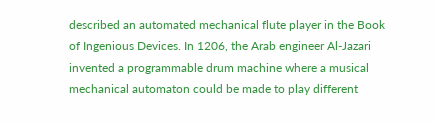described an automated mechanical flute player in the Book of Ingenious Devices. In 1206, the Arab engineer Al-Jazari invented a programmable drum machine where a musical mechanical automaton could be made to play different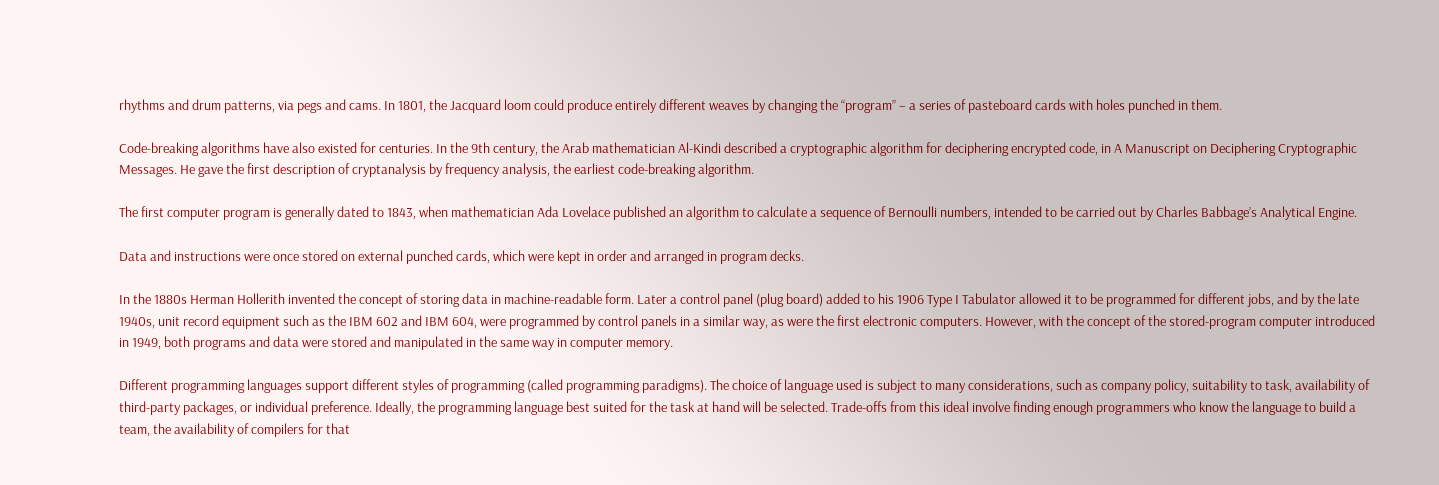rhythms and drum patterns, via pegs and cams. In 1801, the Jacquard loom could produce entirely different weaves by changing the “program” – a series of pasteboard cards with holes punched in them.

Code-breaking algorithms have also existed for centuries. In the 9th century, the Arab mathematician Al-Kindi described a cryptographic algorithm for deciphering encrypted code, in A Manuscript on Deciphering Cryptographic Messages. He gave the first description of cryptanalysis by frequency analysis, the earliest code-breaking algorithm.

The first computer program is generally dated to 1843, when mathematician Ada Lovelace published an algorithm to calculate a sequence of Bernoulli numbers, intended to be carried out by Charles Babbage’s Analytical Engine.

Data and instructions were once stored on external punched cards, which were kept in order and arranged in program decks.

In the 1880s Herman Hollerith invented the concept of storing data in machine-readable form. Later a control panel (plug board) added to his 1906 Type I Tabulator allowed it to be programmed for different jobs, and by the late 1940s, unit record equipment such as the IBM 602 and IBM 604, were programmed by control panels in a similar way, as were the first electronic computers. However, with the concept of the stored-program computer introduced in 1949, both programs and data were stored and manipulated in the same way in computer memory.

Different programming languages support different styles of programming (called programming paradigms). The choice of language used is subject to many considerations, such as company policy, suitability to task, availability of third-party packages, or individual preference. Ideally, the programming language best suited for the task at hand will be selected. Trade-offs from this ideal involve finding enough programmers who know the language to build a team, the availability of compilers for that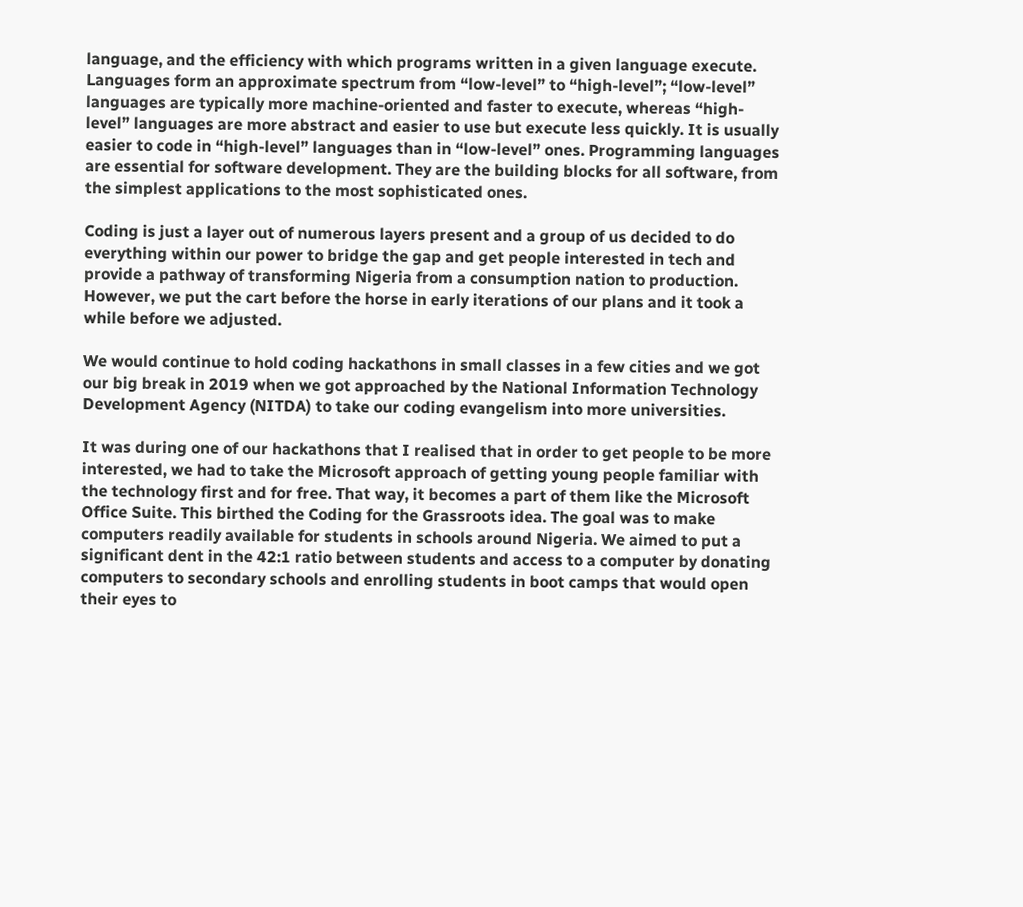language, and the efficiency with which programs written in a given language execute. Languages form an approximate spectrum from “low-level” to “high-level”; “low-level” languages are typically more machine-oriented and faster to execute, whereas “high-level” languages are more abstract and easier to use but execute less quickly. It is usually easier to code in “high-level” languages than in “low-level” ones. Programming languages are essential for software development. They are the building blocks for all software, from the simplest applications to the most sophisticated ones.

Coding is just a layer out of numerous layers present and a group of us decided to do everything within our power to bridge the gap and get people interested in tech and provide a pathway of transforming Nigeria from a consumption nation to production. However, we put the cart before the horse in early iterations of our plans and it took a while before we adjusted.

We would continue to hold coding hackathons in small classes in a few cities and we got our big break in 2019 when we got approached by the National Information Technology Development Agency (NITDA) to take our coding evangelism into more universities.

It was during one of our hackathons that I realised that in order to get people to be more interested, we had to take the Microsoft approach of getting young people familiar with the technology first and for free. That way, it becomes a part of them like the Microsoft Office Suite. This birthed the Coding for the Grassroots idea. The goal was to make computers readily available for students in schools around Nigeria. We aimed to put a significant dent in the 42:1 ratio between students and access to a computer by donating computers to secondary schools and enrolling students in boot camps that would open their eyes to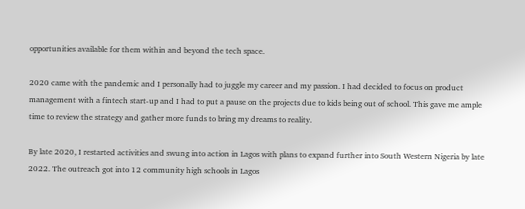opportunities available for them within and beyond the tech space.

2020 came with the pandemic and I personally had to juggle my career and my passion. I had decided to focus on product management with a fintech start-up and I had to put a pause on the projects due to kids being out of school. This gave me ample time to review the strategy and gather more funds to bring my dreams to reality.

By late 2020, I restarted activities and swung into action in Lagos with plans to expand further into South Western Nigeria by late 2022. The outreach got into 12 community high schools in Lagos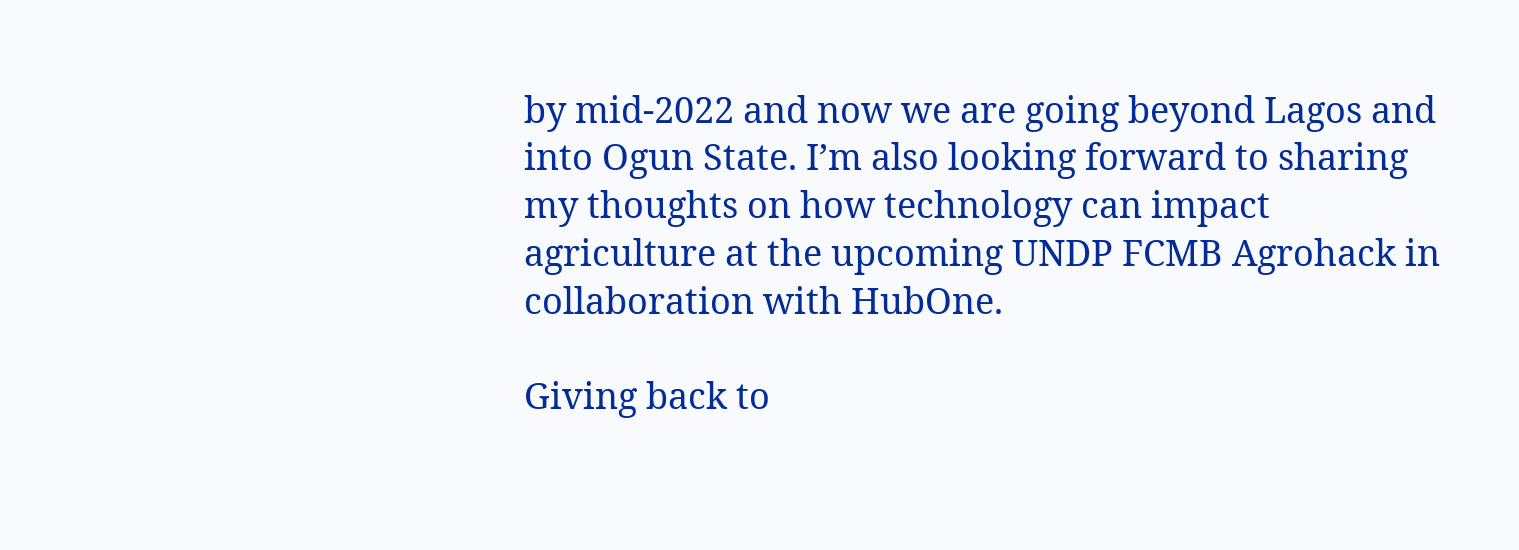by mid-2022 and now we are going beyond Lagos and into Ogun State. I’m also looking forward to sharing my thoughts on how technology can impact agriculture at the upcoming UNDP FCMB Agrohack in collaboration with HubOne.

Giving back to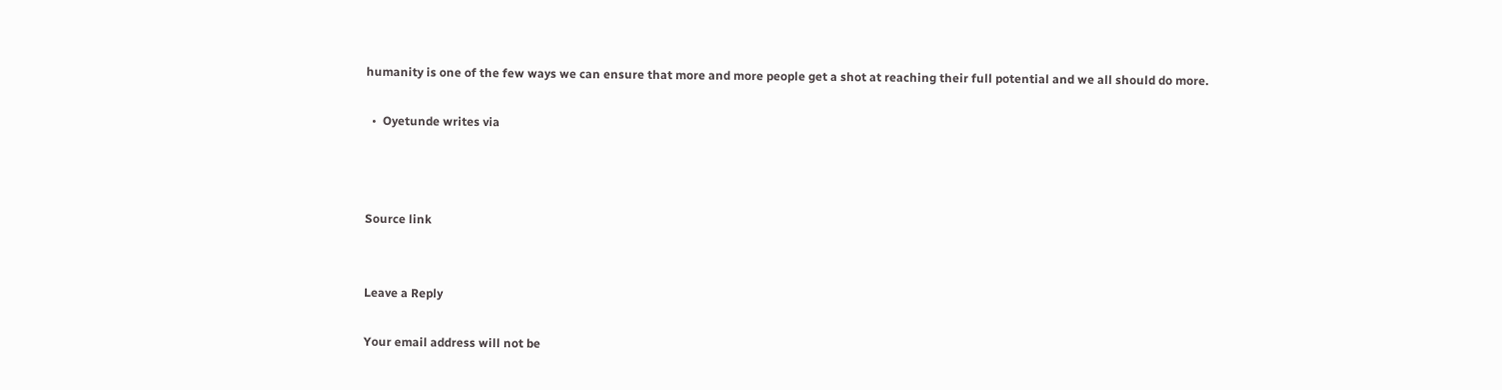humanity is one of the few ways we can ensure that more and more people get a shot at reaching their full potential and we all should do more.

  •  Oyetunde writes via



Source link


Leave a Reply

Your email address will not be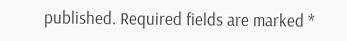published. Required fields are marked *